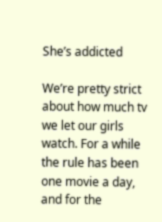She’s addicted

We’re pretty strict about how much tv we let our girls watch. For a while the rule has been one movie a day, and for the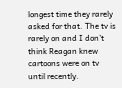longest time they rarely asked for that. The tv is rarely on and I don’t think Reagan knew cartoons were on tv until recently.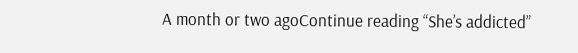A month or two agoContinue reading “She’s addicted”